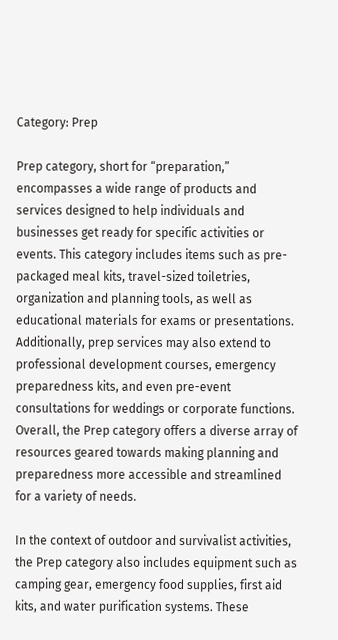Category: Prep

Prep category, short for “preparation,” encompasses a wide range of products and services designed to help individuals and businesses get ready for specific activities or events. This category includes items such as pre-packaged meal kits, travel-sized toiletries, organization and planning tools, as well as educational materials for exams or presentations. Additionally, prep services may also extend to professional development courses, emergency preparedness kits, and even pre-event consultations for weddings or corporate functions. Overall, the Prep category offers a diverse array of resources geared towards making planning and preparedness more accessible and streamlined for a variety of needs.

In the context of outdoor and survivalist activities, the Prep category also includes equipment such as camping gear, emergency food supplies, first aid kits, and water purification systems. These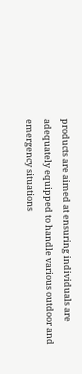products are aimed at ensuring individuals are adequately equipped to handle various outdoor and emergency situations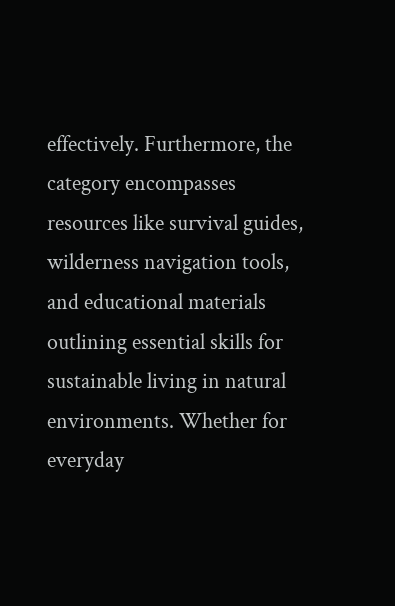effectively. Furthermore, the category encompasses resources like survival guides, wilderness navigation tools, and educational materials outlining essential skills for sustainable living in natural environments. Whether for everyday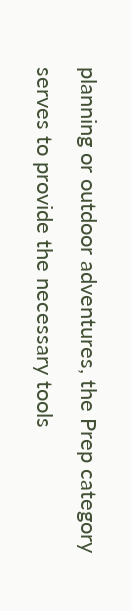planning or outdoor adventures, the Prep category serves to provide the necessary tools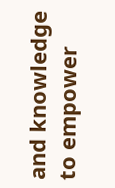and knowledge to empower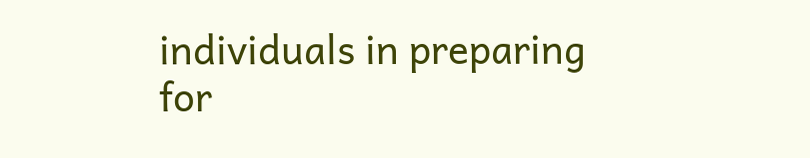individuals in preparing for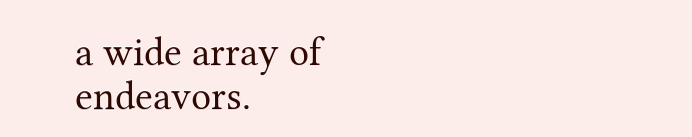a wide array of endeavors.